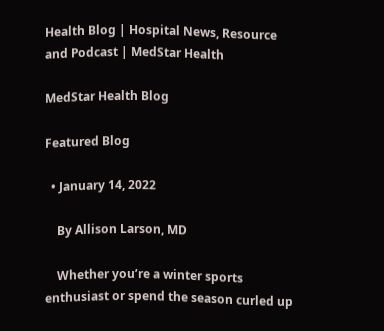Health Blog | Hospital News, Resource and Podcast | MedStar Health

MedStar Health Blog

Featured Blog

  • January 14, 2022

    By Allison Larson, MD

    Whether you’re a winter sports enthusiast or spend the season curled up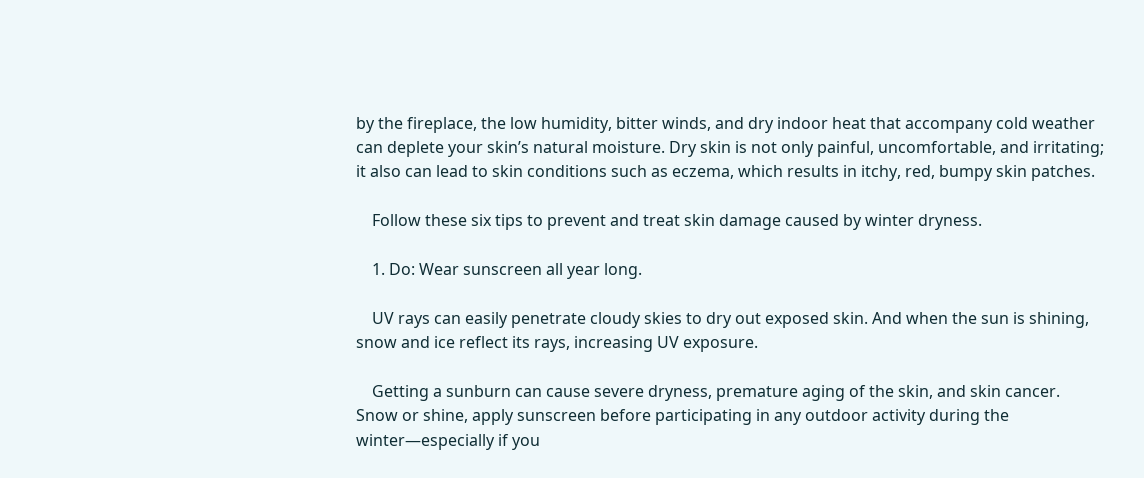by the fireplace, the low humidity, bitter winds, and dry indoor heat that accompany cold weather can deplete your skin’s natural moisture. Dry skin is not only painful, uncomfortable, and irritating; it also can lead to skin conditions such as eczema, which results in itchy, red, bumpy skin patches.

    Follow these six tips to prevent and treat skin damage caused by winter dryness.

    1. Do: Wear sunscreen all year long.

    UV rays can easily penetrate cloudy skies to dry out exposed skin. And when the sun is shining, snow and ice reflect its rays, increasing UV exposure.

    Getting a sunburn can cause severe dryness, premature aging of the skin, and skin cancer. Snow or shine, apply sunscreen before participating in any outdoor activity during the winter—especially if you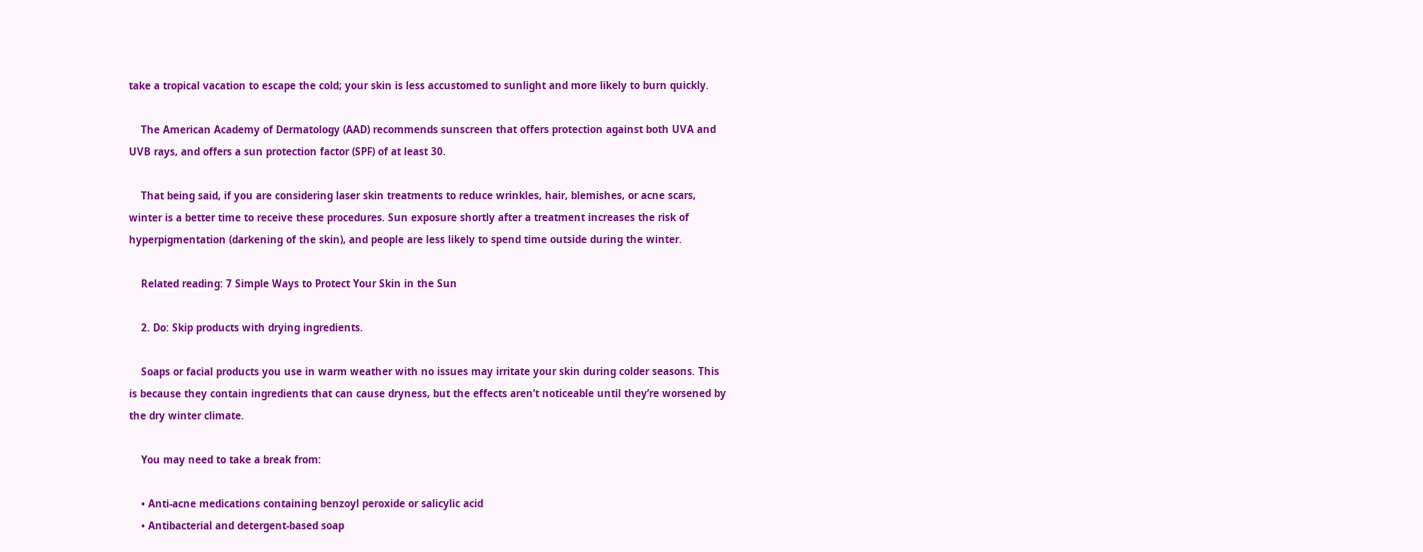take a tropical vacation to escape the cold; your skin is less accustomed to sunlight and more likely to burn quickly.

    The American Academy of Dermatology (AAD) recommends sunscreen that offers protection against both UVA and UVB rays, and offers a sun protection factor (SPF) of at least 30.

    That being said, if you are considering laser skin treatments to reduce wrinkles, hair, blemishes, or acne scars, winter is a better time to receive these procedures. Sun exposure shortly after a treatment increases the risk of hyperpigmentation (darkening of the skin), and people are less likely to spend time outside during the winter.

    Related reading: 7 Simple Ways to Protect Your Skin in the Sun

    2. Do: Skip products with drying ingredients.

    Soaps or facial products you use in warm weather with no issues may irritate your skin during colder seasons. This is because they contain ingredients that can cause dryness, but the effects aren’t noticeable until they’re worsened by the dry winter climate.

    You may need to take a break from:

    • Anti-acne medications containing benzoyl peroxide or salicylic acid
    • Antibacterial and detergent-based soap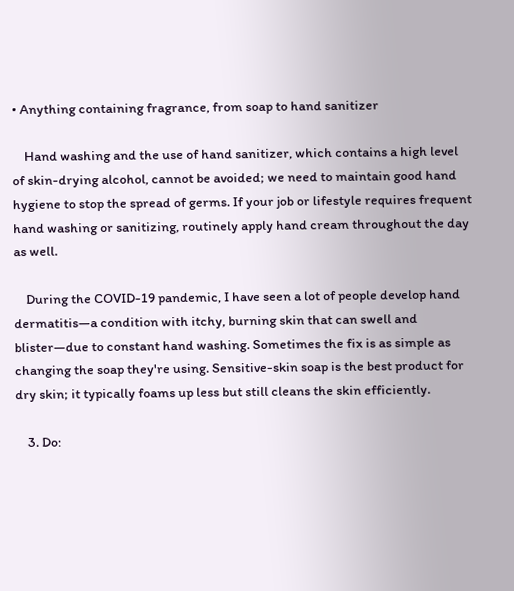• Anything containing fragrance, from soap to hand sanitizer

    Hand washing and the use of hand sanitizer, which contains a high level of skin-drying alcohol, cannot be avoided; we need to maintain good hand hygiene to stop the spread of germs. If your job or lifestyle requires frequent hand washing or sanitizing, routinely apply hand cream throughout the day as well.

    During the COVID-19 pandemic, I have seen a lot of people develop hand dermatitis—a condition with itchy, burning skin that can swell and blister—due to constant hand washing. Sometimes the fix is as simple as changing the soap they're using. Sensitive-skin soap is the best product for dry skin; it typically foams up less but still cleans the skin efficiently.

    3. Do: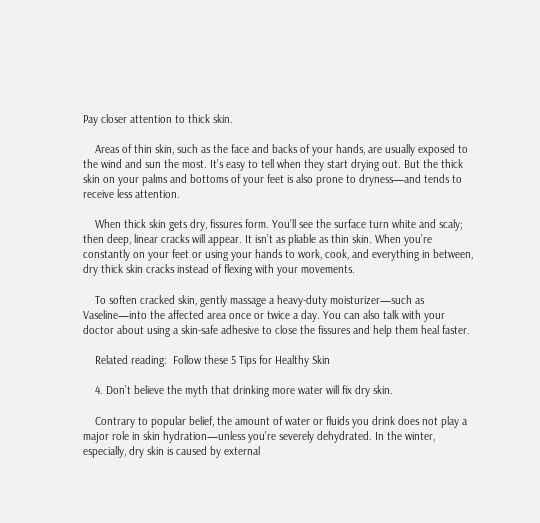Pay closer attention to thick skin.

    Areas of thin skin, such as the face and backs of your hands, are usually exposed to the wind and sun the most. It’s easy to tell when they start drying out. But the thick skin on your palms and bottoms of your feet is also prone to dryness—and tends to receive less attention.

    When thick skin gets dry, fissures form. You’ll see the surface turn white and scaly; then deep, linear cracks will appear. It isn’t as pliable as thin skin. When you’re constantly on your feet or using your hands to work, cook, and everything in between, dry thick skin cracks instead of flexing with your movements.

    To soften cracked skin, gently massage a heavy-duty moisturizer—such as Vaseline—into the affected area once or twice a day. You can also talk with your doctor about using a skin-safe adhesive to close the fissures and help them heal faster.

    Related reading:  Follow these 5 Tips for Healthy Skin

    4. Don’t believe the myth that drinking more water will fix dry skin.

    Contrary to popular belief, the amount of water or fluids you drink does not play a major role in skin hydration—unless you’re severely dehydrated. In the winter, especially, dry skin is caused by external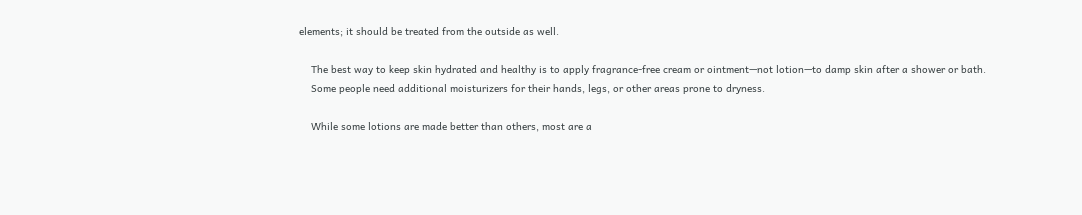elements; it should be treated from the outside as well.

    The best way to keep skin hydrated and healthy is to apply fragrance-free cream or ointment—not lotion—to damp skin after a shower or bath.
    Some people need additional moisturizers for their hands, legs, or other areas prone to dryness.

    While some lotions are made better than others, most are a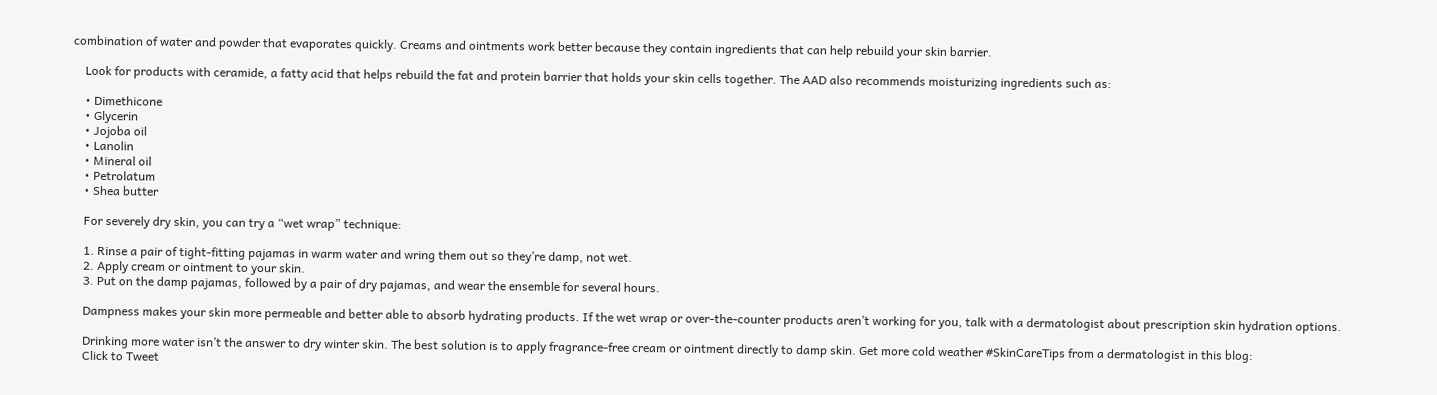combination of water and powder that evaporates quickly. Creams and ointments work better because they contain ingredients that can help rebuild your skin barrier.

    Look for products with ceramide, a fatty acid that helps rebuild the fat and protein barrier that holds your skin cells together. The AAD also recommends moisturizing ingredients such as:

    • Dimethicone
    • Glycerin
    • Jojoba oil
    • Lanolin
    • Mineral oil
    • Petrolatum
    • Shea butter

    For severely dry skin, you can try a “wet wrap” technique:

    1. Rinse a pair of tight-fitting pajamas in warm water and wring them out so they’re damp, not wet.
    2. Apply cream or ointment to your skin.
    3. Put on the damp pajamas, followed by a pair of dry pajamas, and wear the ensemble for several hours.

    Dampness makes your skin more permeable and better able to absorb hydrating products. If the wet wrap or over-the-counter products aren’t working for you, talk with a dermatologist about prescription skin hydration options.

    Drinking more water isn’t the answer to dry winter skin. The best solution is to apply fragrance-free cream or ointment directly to damp skin. Get more cold weather #SkinCareTips from a dermatologist in this blog:
    Click to Tweet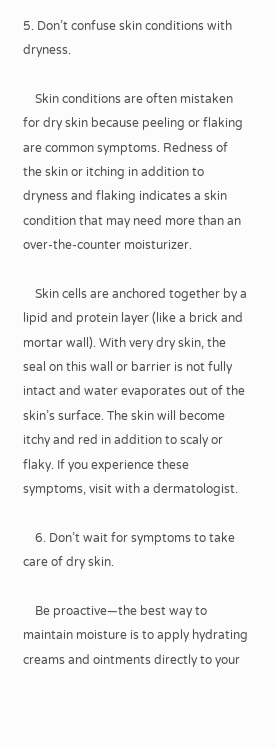5. Don’t confuse skin conditions with dryness.

    Skin conditions are often mistaken for dry skin because peeling or flaking are common symptoms. Redness of the skin or itching in addition to dryness and flaking indicates a skin condition that may need more than an over-the-counter moisturizer.

    Skin cells are anchored together by a lipid and protein layer (like a brick and mortar wall). With very dry skin, the seal on this wall or barrier is not fully intact and water evaporates out of the skin’s surface. The skin will become itchy and red in addition to scaly or flaky. If you experience these symptoms, visit with a dermatologist.

    6. Don’t wait for symptoms to take care of dry skin.

    Be proactive—the best way to maintain moisture is to apply hydrating creams and ointments directly to your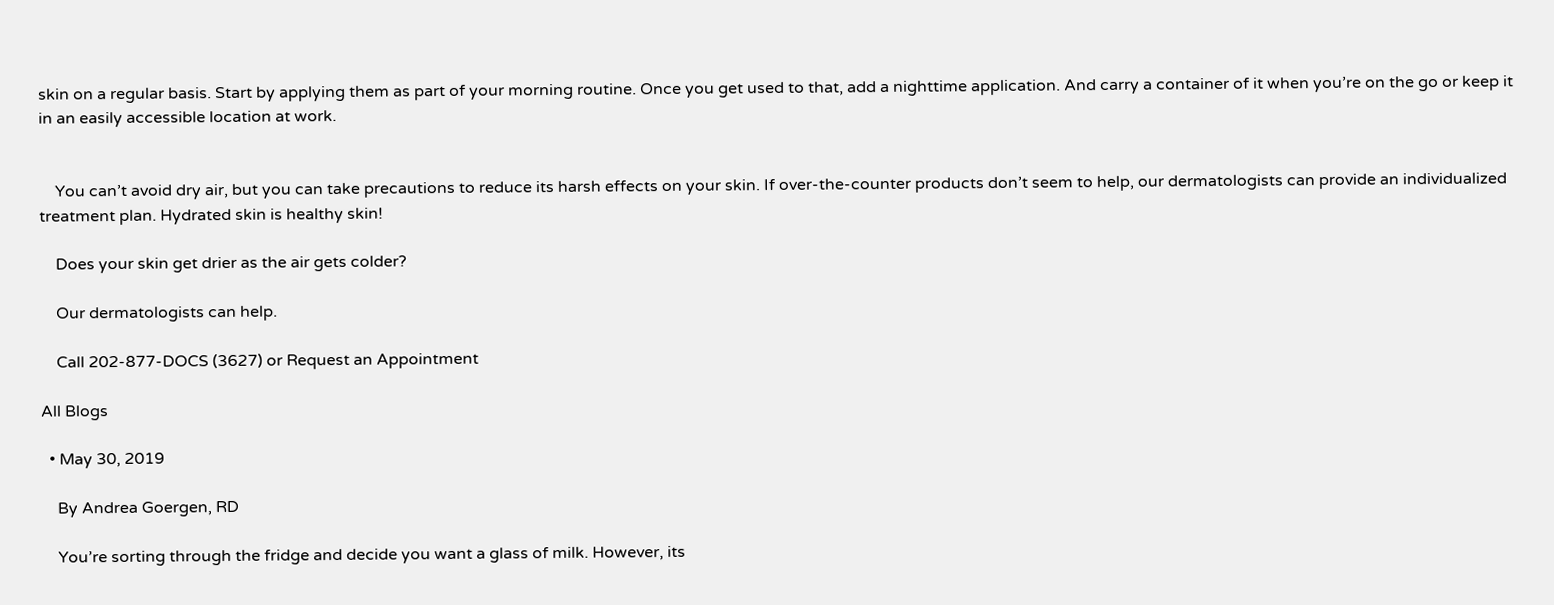skin on a regular basis. Start by applying them as part of your morning routine. Once you get used to that, add a nighttime application. And carry a container of it when you’re on the go or keep it in an easily accessible location at work.


    You can’t avoid dry air, but you can take precautions to reduce its harsh effects on your skin. If over-the-counter products don’t seem to help, our dermatologists can provide an individualized treatment plan. Hydrated skin is healthy skin!

    Does your skin get drier as the air gets colder?

    Our dermatologists can help.

    Call 202-877-DOCS (3627) or Request an Appointment

All Blogs

  • May 30, 2019

    By Andrea Goergen, RD

    You’re sorting through the fridge and decide you want a glass of milk. However, its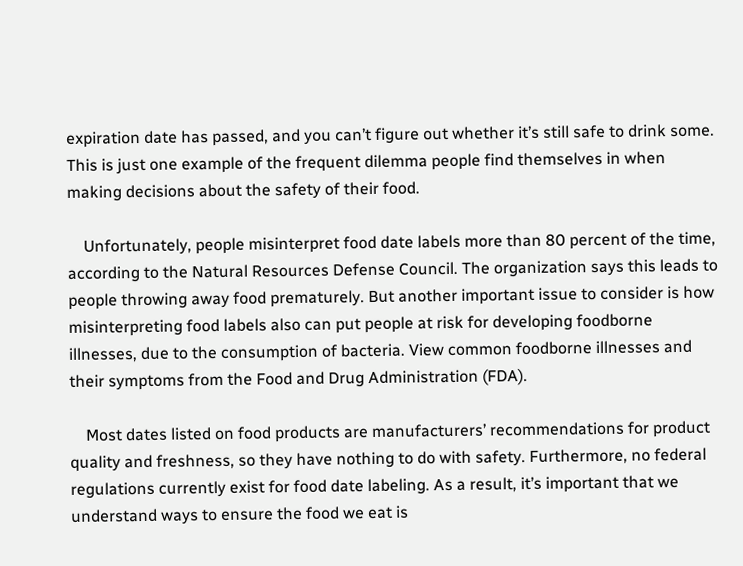expiration date has passed, and you can’t figure out whether it’s still safe to drink some. This is just one example of the frequent dilemma people find themselves in when making decisions about the safety of their food.

    Unfortunately, people misinterpret food date labels more than 80 percent of the time, according to the Natural Resources Defense Council. The organization says this leads to people throwing away food prematurely. But another important issue to consider is how misinterpreting food labels also can put people at risk for developing foodborne illnesses, due to the consumption of bacteria. View common foodborne illnesses and their symptoms from the Food and Drug Administration (FDA).

    Most dates listed on food products are manufacturers’ recommendations for product quality and freshness, so they have nothing to do with safety. Furthermore, no federal regulations currently exist for food date labeling. As a result, it’s important that we understand ways to ensure the food we eat is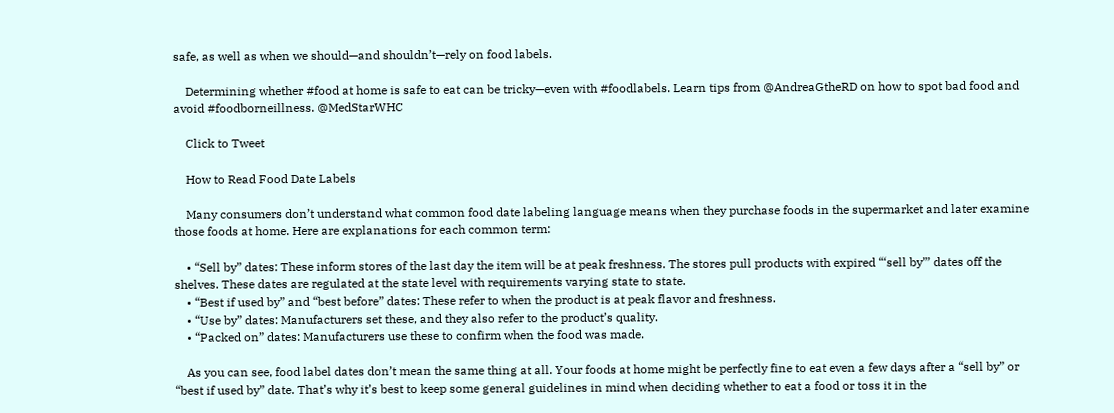safe, as well as when we should—and shouldn’t—rely on food labels.

    Determining whether #food at home is safe to eat can be tricky—even with #foodlabels. Learn tips from @AndreaGtheRD on how to spot bad food and avoid #foodborneillness. @MedStarWHC

    Click to Tweet

    How to Read Food Date Labels

    Many consumers don’t understand what common food date labeling language means when they purchase foods in the supermarket and later examine those foods at home. Here are explanations for each common term:

    • “Sell by” dates: These inform stores of the last day the item will be at peak freshness. The stores pull products with expired “‘sell by”’ dates off the shelves. These dates are regulated at the state level with requirements varying state to state.
    • “Best if used by” and “best before” dates: These refer to when the product is at peak flavor and freshness.
    • “Use by” dates: Manufacturers set these, and they also refer to the product’s quality.
    • “Packed on” dates: Manufacturers use these to confirm when the food was made.

    As you can see, food label dates don’t mean the same thing at all. Your foods at home might be perfectly fine to eat even a few days after a “sell by” or “best if used by” date. That’s why it’s best to keep some general guidelines in mind when deciding whether to eat a food or toss it in the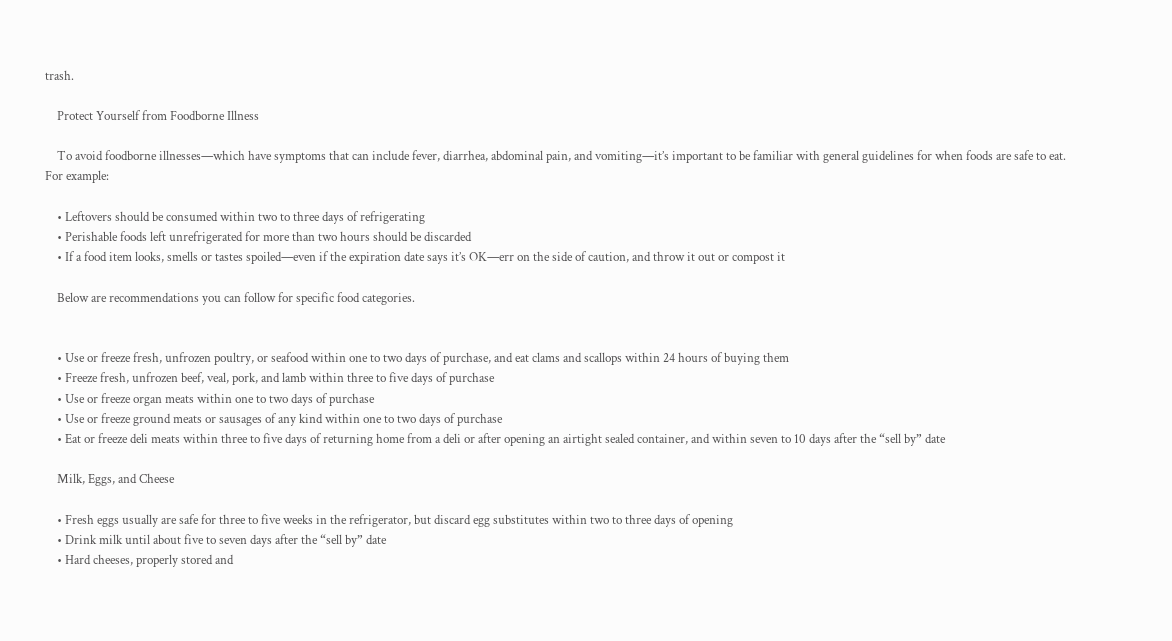trash.

    Protect Yourself from Foodborne Illness

    To avoid foodborne illnesses—which have symptoms that can include fever, diarrhea, abdominal pain, and vomiting—it’s important to be familiar with general guidelines for when foods are safe to eat. For example:

    • Leftovers should be consumed within two to three days of refrigerating
    • Perishable foods left unrefrigerated for more than two hours should be discarded
    • If a food item looks, smells or tastes spoiled—even if the expiration date says it’s OK—err on the side of caution, and throw it out or compost it

    Below are recommendations you can follow for specific food categories.


    • Use or freeze fresh, unfrozen poultry, or seafood within one to two days of purchase, and eat clams and scallops within 24 hours of buying them
    • Freeze fresh, unfrozen beef, veal, pork, and lamb within three to five days of purchase
    • Use or freeze organ meats within one to two days of purchase
    • Use or freeze ground meats or sausages of any kind within one to two days of purchase
    • Eat or freeze deli meats within three to five days of returning home from a deli or after opening an airtight sealed container, and within seven to 10 days after the “sell by” date

    Milk, Eggs, and Cheese

    • Fresh eggs usually are safe for three to five weeks in the refrigerator, but discard egg substitutes within two to three days of opening
    • Drink milk until about five to seven days after the “sell by” date
    • Hard cheeses, properly stored and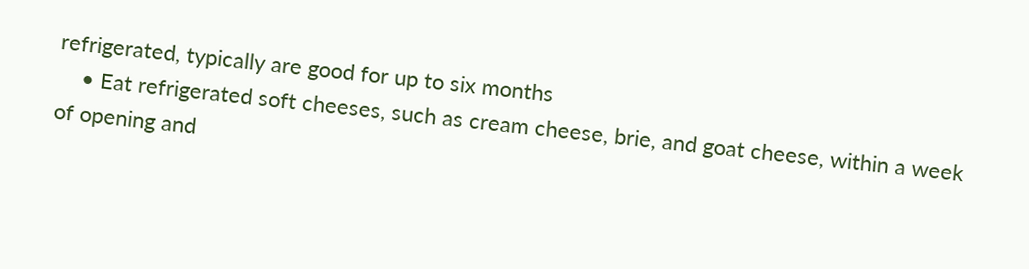refrigerated, typically are good for up to six months
    • Eat refrigerated soft cheeses, such as cream cheese, brie, and goat cheese, within a week of opening and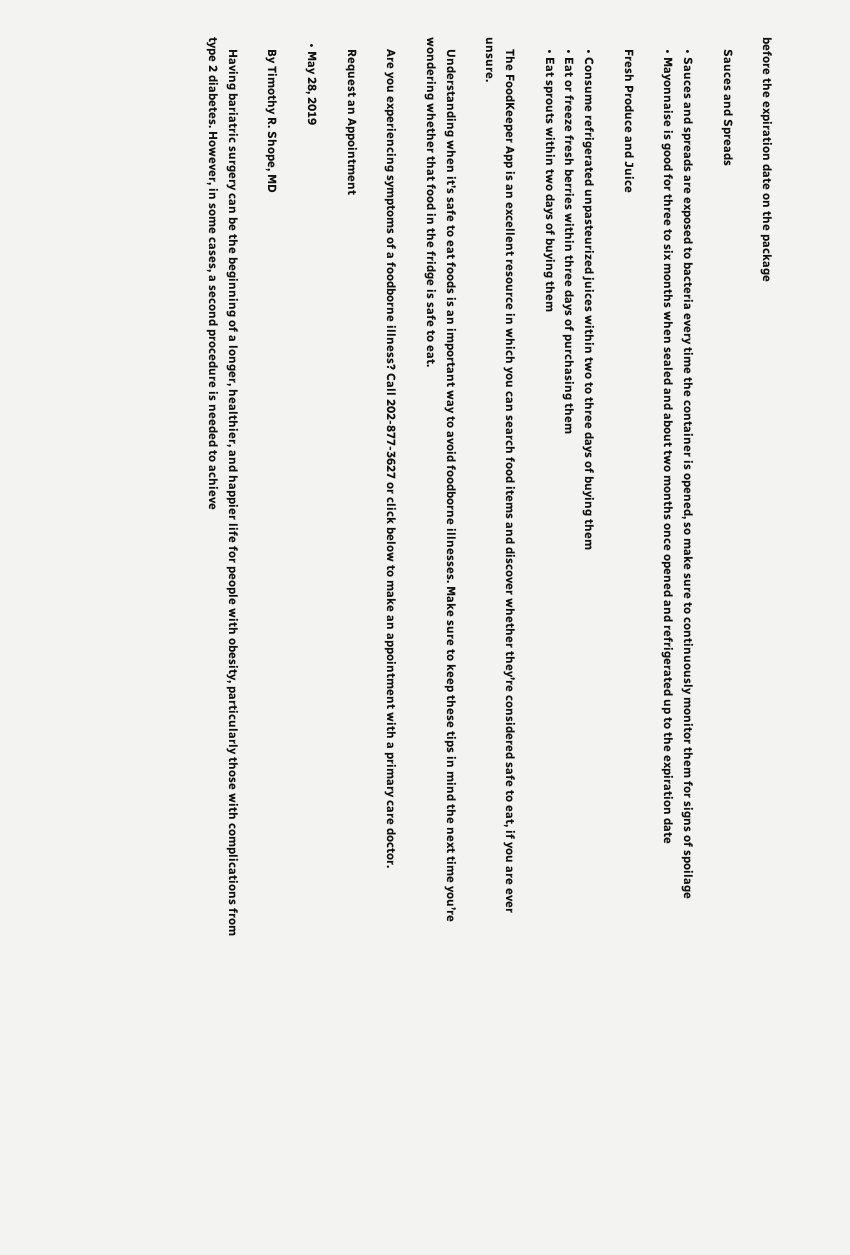before the expiration date on the package

    Sauces and Spreads

    • Sauces and spreads are exposed to bacteria every time the container is opened, so make sure to continuously monitor them for signs of spoilage
    • Mayonnaise is good for three to six months when sealed and about two months once opened and refrigerated up to the expiration date

    Fresh Produce and Juice

    • Consume refrigerated unpasteurized juices within two to three days of buying them
    • Eat or freeze fresh berries within three days of purchasing them
    • Eat sprouts within two days of buying them

    The FoodKeeper App is an excellent resource in which you can search food items and discover whether they’re considered safe to eat, if you are ever unsure.

    Understanding when it’s safe to eat foods is an important way to avoid foodborne illnesses. Make sure to keep these tips in mind the next time you’re wondering whether that food in the fridge is safe to eat.

    Are you experiencing symptoms of a foodborne illness? Call 202-877-3627 or click below to make an appointment with a primary care doctor.

    Request an Appointment

  • May 28, 2019

    By Timothy R. Shope, MD

    Having bariatric surgery can be the beginning of a longer, healthier, and happier life for people with obesity, particularly those with complications from type 2 diabetes. However, in some cases, a second procedure is needed to achieve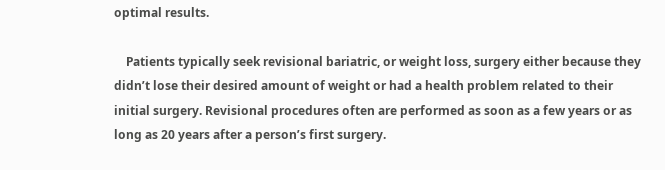optimal results.

    Patients typically seek revisional bariatric, or weight loss, surgery either because they didn’t lose their desired amount of weight or had a health problem related to their initial surgery. Revisional procedures often are performed as soon as a few years or as long as 20 years after a person’s first surgery.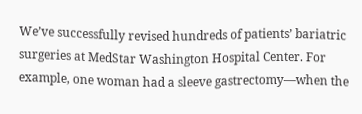We’ve successfully revised hundreds of patients’ bariatric surgeries at MedStar Washington Hospital Center. For example, one woman had a sleeve gastrectomy—when the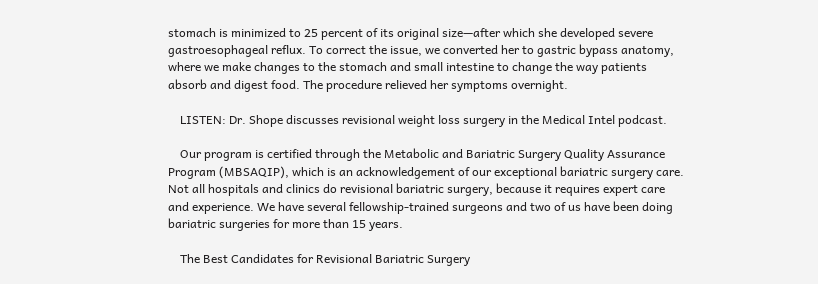stomach is minimized to 25 percent of its original size—after which she developed severe gastroesophageal reflux. To correct the issue, we converted her to gastric bypass anatomy, where we make changes to the stomach and small intestine to change the way patients absorb and digest food. The procedure relieved her symptoms overnight.

    LISTEN: Dr. Shope discusses revisional weight loss surgery in the Medical Intel podcast.

    Our program is certified through the Metabolic and Bariatric Surgery Quality Assurance Program (MBSAQIP), which is an acknowledgement of our exceptional bariatric surgery care. Not all hospitals and clinics do revisional bariatric surgery, because it requires expert care and experience. We have several fellowship-trained surgeons and two of us have been doing bariatric surgeries for more than 15 years.

    The Best Candidates for Revisional Bariatric Surgery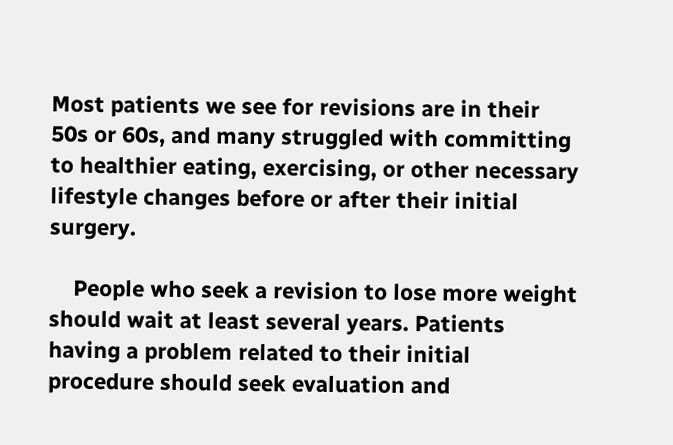Most patients we see for revisions are in their 50s or 60s, and many struggled with committing to healthier eating, exercising, or other necessary lifestyle changes before or after their initial surgery.

    People who seek a revision to lose more weight should wait at least several years. Patients having a problem related to their initial procedure should seek evaluation and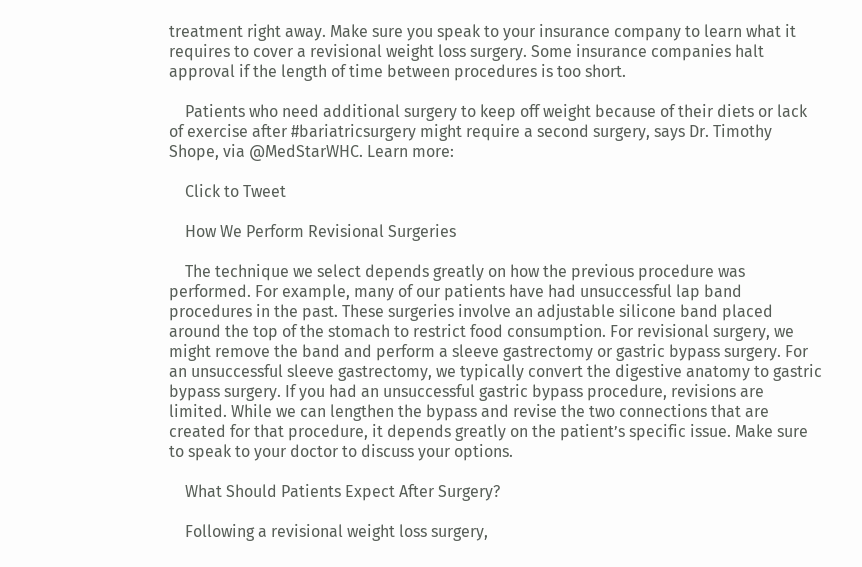treatment right away. Make sure you speak to your insurance company to learn what it requires to cover a revisional weight loss surgery. Some insurance companies halt approval if the length of time between procedures is too short.

    Patients who need additional surgery to keep off weight because of their diets or lack of exercise after #bariatricsurgery might require a second surgery, says Dr. Timothy Shope, via @MedStarWHC. Learn more:

    Click to Tweet

    How We Perform Revisional Surgeries

    The technique we select depends greatly on how the previous procedure was performed. For example, many of our patients have had unsuccessful lap band procedures in the past. These surgeries involve an adjustable silicone band placed around the top of the stomach to restrict food consumption. For revisional surgery, we might remove the band and perform a sleeve gastrectomy or gastric bypass surgery. For an unsuccessful sleeve gastrectomy, we typically convert the digestive anatomy to gastric bypass surgery. If you had an unsuccessful gastric bypass procedure, revisions are limited. While we can lengthen the bypass and revise the two connections that are created for that procedure, it depends greatly on the patient’s specific issue. Make sure to speak to your doctor to discuss your options.

    What Should Patients Expect After Surgery?

    Following a revisional weight loss surgery,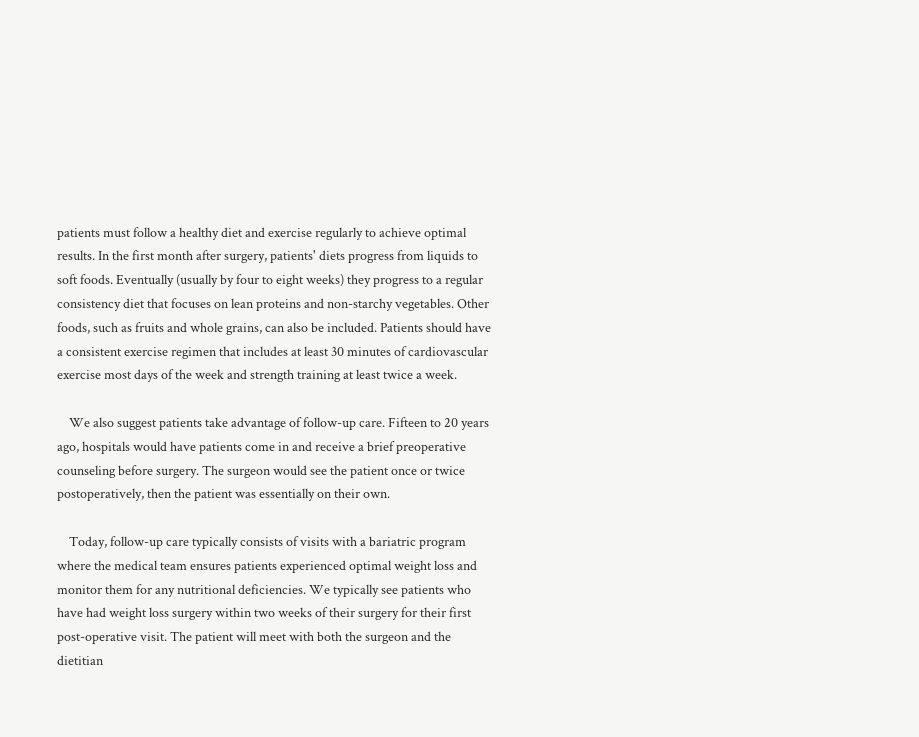patients must follow a healthy diet and exercise regularly to achieve optimal results. In the first month after surgery, patients' diets progress from liquids to soft foods. Eventually (usually by four to eight weeks) they progress to a regular consistency diet that focuses on lean proteins and non-starchy vegetables. Other foods, such as fruits and whole grains, can also be included. Patients should have a consistent exercise regimen that includes at least 30 minutes of cardiovascular exercise most days of the week and strength training at least twice a week.

    We also suggest patients take advantage of follow-up care. Fifteen to 20 years ago, hospitals would have patients come in and receive a brief preoperative counseling before surgery. The surgeon would see the patient once or twice postoperatively, then the patient was essentially on their own.

    Today, follow-up care typically consists of visits with a bariatric program where the medical team ensures patients experienced optimal weight loss and monitor them for any nutritional deficiencies. We typically see patients who have had weight loss surgery within two weeks of their surgery for their first post-operative visit. The patient will meet with both the surgeon and the dietitian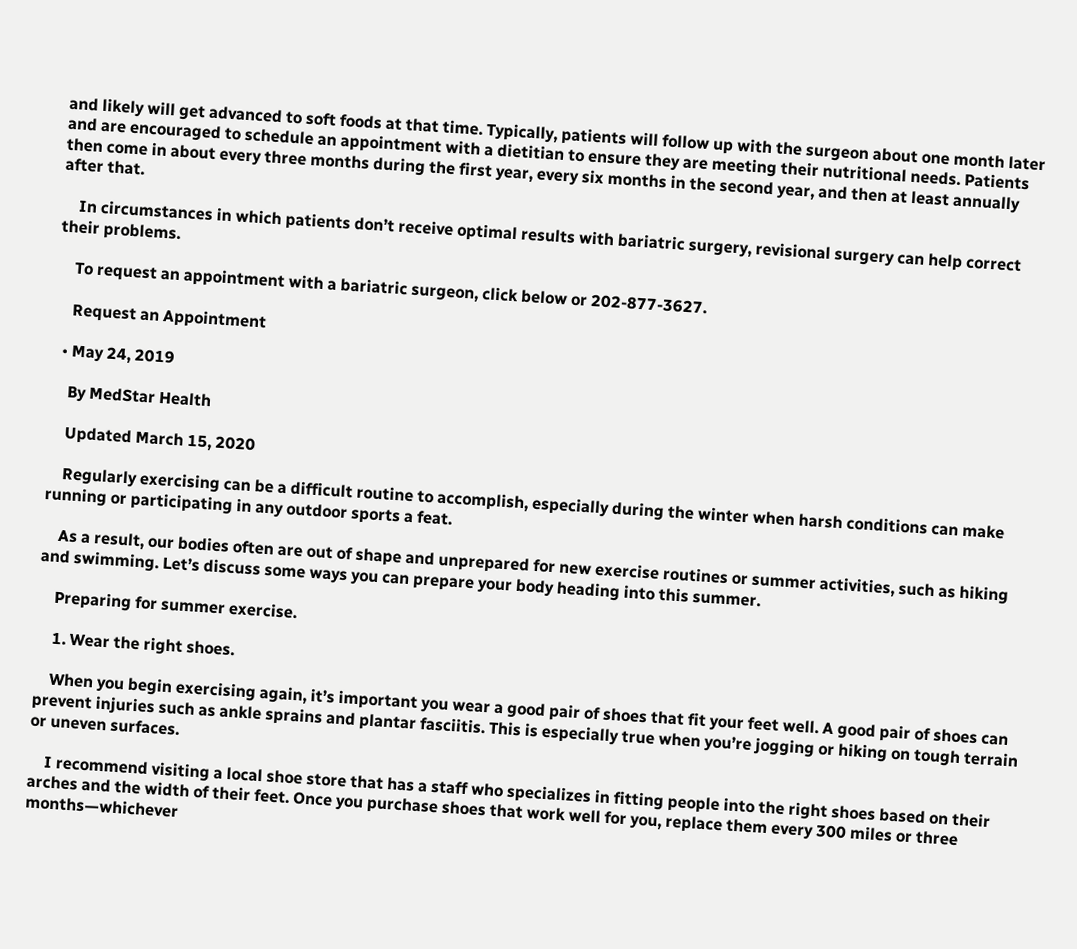and likely will get advanced to soft foods at that time. Typically, patients will follow up with the surgeon about one month later and are encouraged to schedule an appointment with a dietitian to ensure they are meeting their nutritional needs. Patients then come in about every three months during the first year, every six months in the second year, and then at least annually after that.

    In circumstances in which patients don’t receive optimal results with bariatric surgery, revisional surgery can help correct their problems.

    To request an appointment with a bariatric surgeon, click below or 202-877-3627.

    Request an Appointment

  • May 24, 2019

    By MedStar Health

    Updated March 15, 2020

    Regularly exercising can be a difficult routine to accomplish, especially during the winter when harsh conditions can make running or participating in any outdoor sports a feat.

    As a result, our bodies often are out of shape and unprepared for new exercise routines or summer activities, such as hiking and swimming. Let’s discuss some ways you can prepare your body heading into this summer.

    Preparing for summer exercise.

    1. Wear the right shoes.

    When you begin exercising again, it’s important you wear a good pair of shoes that fit your feet well. A good pair of shoes can prevent injuries such as ankle sprains and plantar fasciitis. This is especially true when you’re jogging or hiking on tough terrain or uneven surfaces.

    I recommend visiting a local shoe store that has a staff who specializes in fitting people into the right shoes based on their arches and the width of their feet. Once you purchase shoes that work well for you, replace them every 300 miles or three months—whichever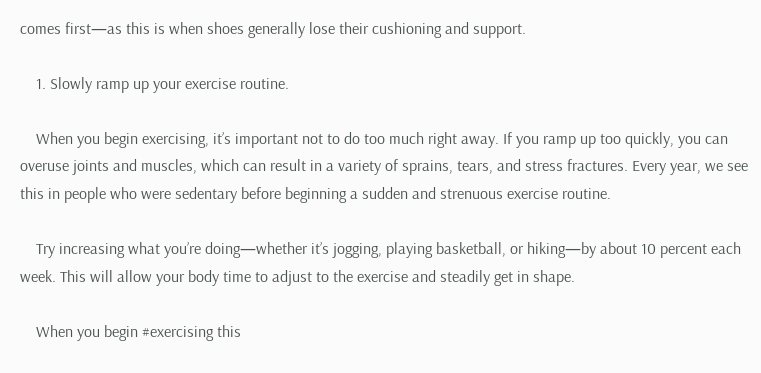comes first—as this is when shoes generally lose their cushioning and support.

    1. Slowly ramp up your exercise routine.

    When you begin exercising, it’s important not to do too much right away. If you ramp up too quickly, you can overuse joints and muscles, which can result in a variety of sprains, tears, and stress fractures. Every year, we see this in people who were sedentary before beginning a sudden and strenuous exercise routine.

    Try increasing what you’re doing—whether it’s jogging, playing basketball, or hiking—by about 10 percent each week. This will allow your body time to adjust to the exercise and steadily get in shape.

    When you begin #exercising this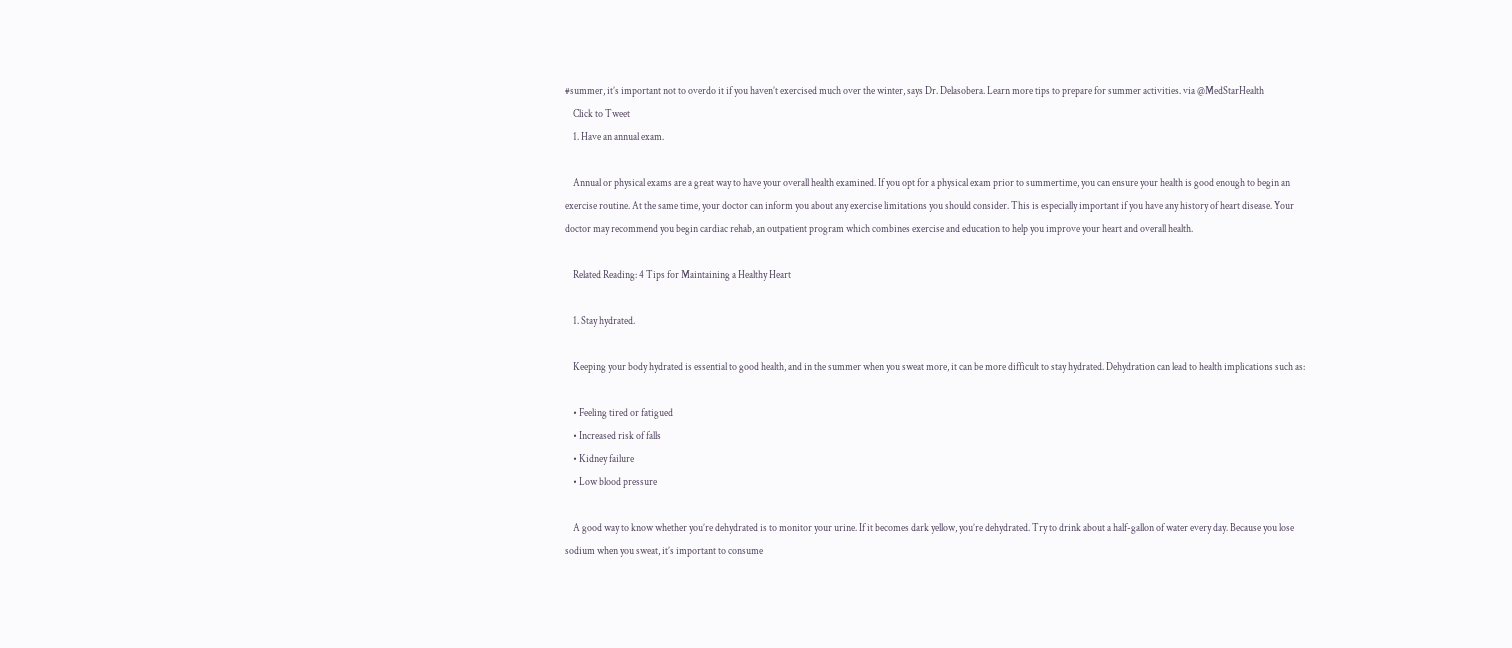#summer, it’s important not to overdo it if you haven’t exercised much over the winter, says Dr. Delasobera. Learn more tips to prepare for summer activities. via @MedStarHealth
    Click to Tweet
    1. Have an annual exam.

    Annual or physical exams are a great way to have your overall health examined. If you opt for a physical exam prior to summertime, you can ensure your health is good enough to begin an exercise routine. At the same time, your doctor can inform you about any exercise limitations you should consider. This is especially important if you have any history of heart disease. Your doctor may recommend you begin cardiac rehab, an outpatient program which combines exercise and education to help you improve your heart and overall health.

    Related Reading: 4 Tips for Maintaining a Healthy Heart

    1. Stay hydrated.

    Keeping your body hydrated is essential to good health, and in the summer when you sweat more, it can be more difficult to stay hydrated. Dehydration can lead to health implications such as:

    • Feeling tired or fatigued
    • Increased risk of falls
    • Kidney failure
    • Low blood pressure

    A good way to know whether you’re dehydrated is to monitor your urine. If it becomes dark yellow, you’re dehydrated. Try to drink about a half-gallon of water every day. Because you lose sodium when you sweat, it’s important to consume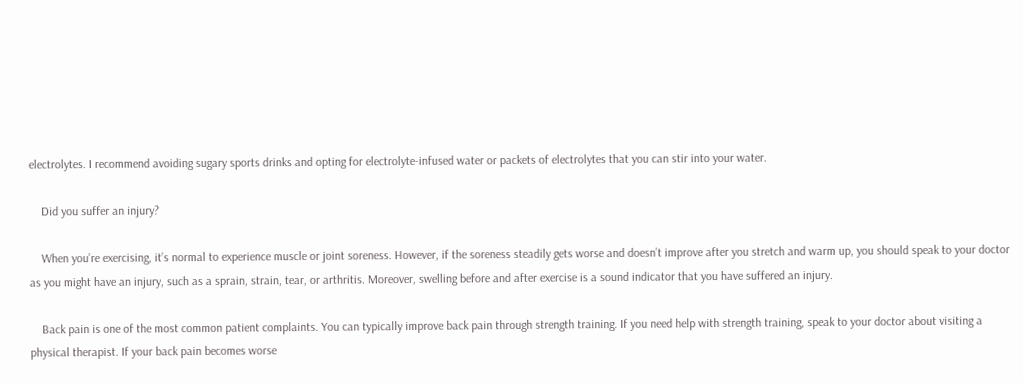electrolytes. I recommend avoiding sugary sports drinks and opting for electrolyte-infused water or packets of electrolytes that you can stir into your water.

    Did you suffer an injury?

    When you’re exercising, it’s normal to experience muscle or joint soreness. However, if the soreness steadily gets worse and doesn’t improve after you stretch and warm up, you should speak to your doctor as you might have an injury, such as a sprain, strain, tear, or arthritis. Moreover, swelling before and after exercise is a sound indicator that you have suffered an injury.

    Back pain is one of the most common patient complaints. You can typically improve back pain through strength training. If you need help with strength training, speak to your doctor about visiting a physical therapist. If your back pain becomes worse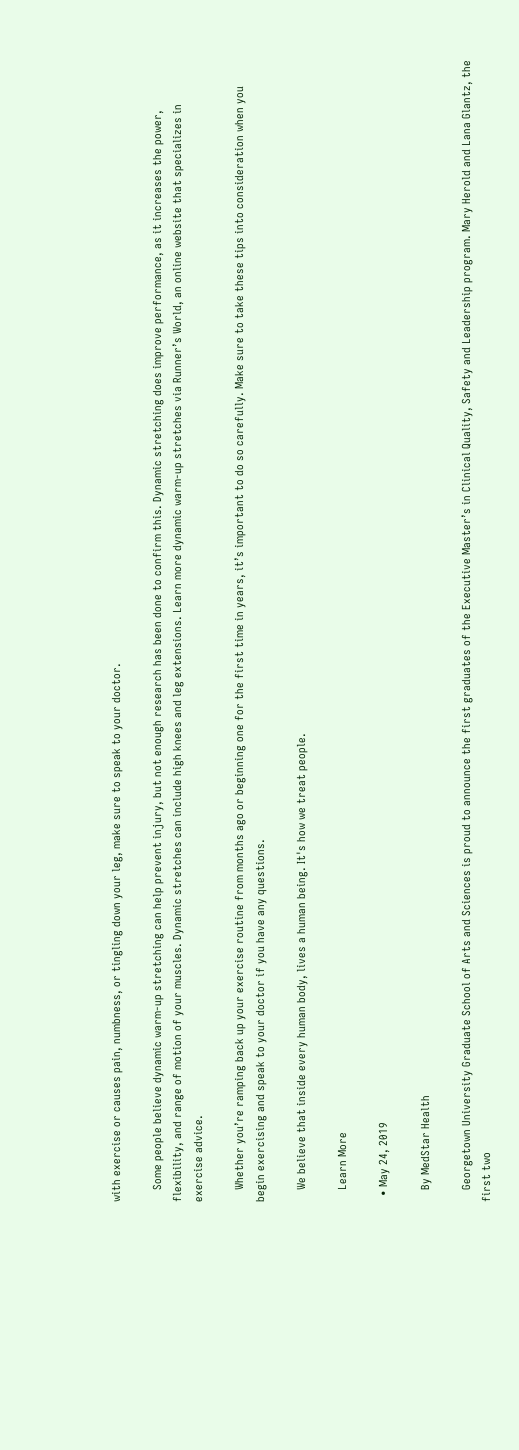with exercise or causes pain, numbness, or tingling down your leg, make sure to speak to your doctor.

    Some people believe dynamic warm-up stretching can help prevent injury, but not enough research has been done to confirm this. Dynamic stretching does improve performance, as it increases the power, flexibility, and range of motion of your muscles. Dynamic stretches can include high knees and leg extensions. Learn more dynamic warm-up stretches via Runner’s World, an online website that specializes in exercise advice.

    Whether you’re ramping back up your exercise routine from months ago or beginning one for the first time in years, it’s important to do so carefully. Make sure to take these tips into consideration when you begin exercising and speak to your doctor if you have any questions.

    We believe that inside every human body, lives a human being. It's how we treat people.

    Learn More

  • May 24, 2019

    By MedStar Health

    Georgetown University Graduate School of Arts and Sciences is proud to announce the first graduates of the Executive Master’s in Clinical Quality, Safety and Leadership program. Mary Herold and Lana Glantz, the first two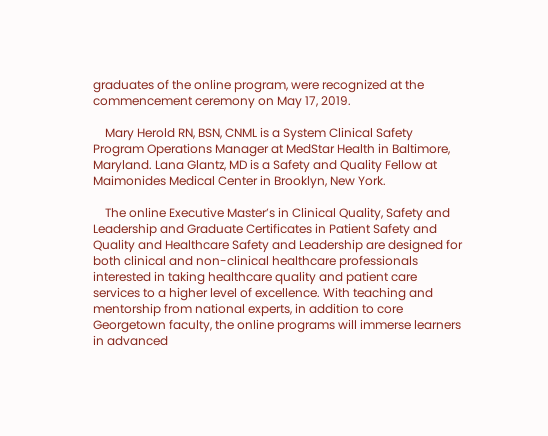graduates of the online program, were recognized at the commencement ceremony on May 17, 2019.

    Mary Herold RN, BSN, CNML is a System Clinical Safety Program Operations Manager at MedStar Health in Baltimore, Maryland. Lana Glantz, MD is a Safety and Quality Fellow at Maimonides Medical Center in Brooklyn, New York.

    The online Executive Master’s in Clinical Quality, Safety and Leadership and Graduate Certificates in Patient Safety and Quality and Healthcare Safety and Leadership are designed for both clinical and non-clinical healthcare professionals interested in taking healthcare quality and patient care services to a higher level of excellence. With teaching and mentorship from national experts, in addition to core Georgetown faculty, the online programs will immerse learners in advanced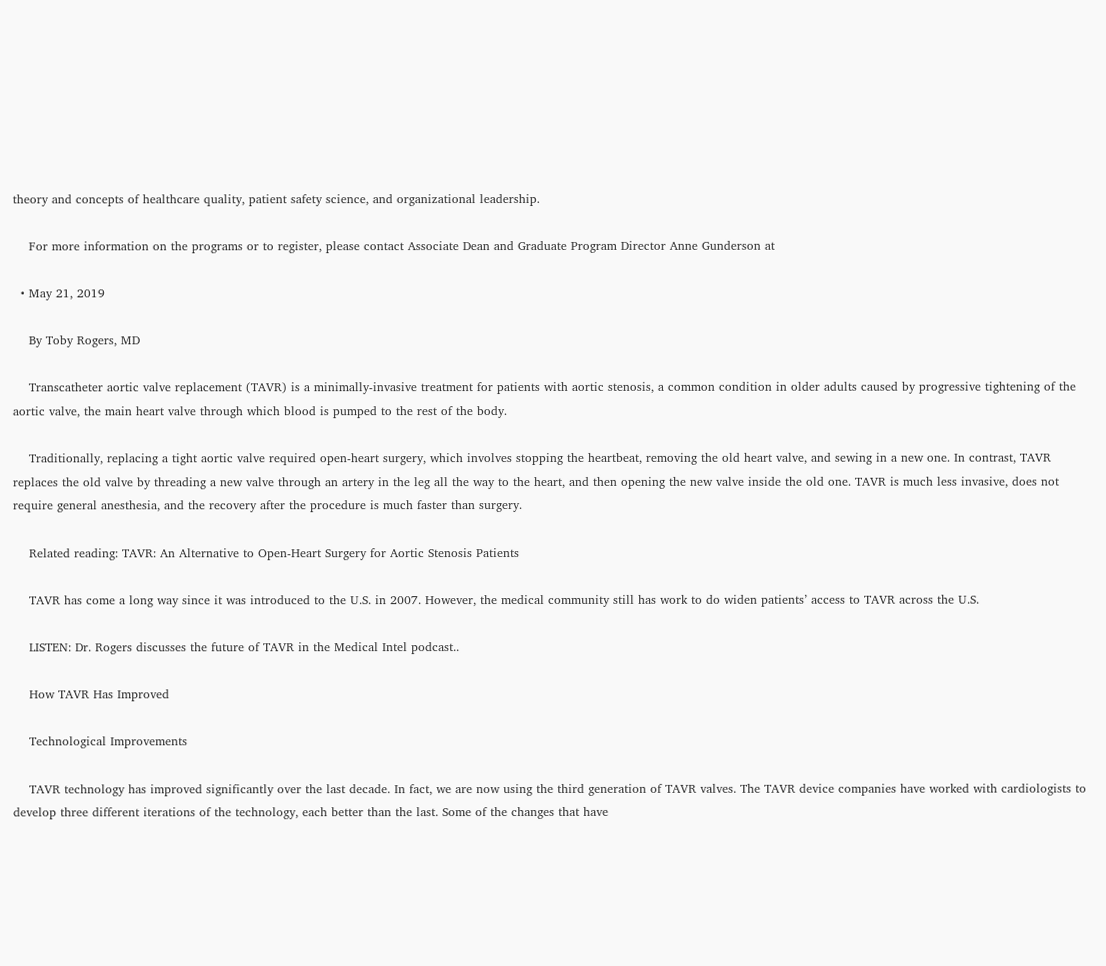theory and concepts of healthcare quality, patient safety science, and organizational leadership.

    For more information on the programs or to register, please contact Associate Dean and Graduate Program Director Anne Gunderson at

  • May 21, 2019

    By Toby Rogers, MD

    Transcatheter aortic valve replacement (TAVR) is a minimally-invasive treatment for patients with aortic stenosis, a common condition in older adults caused by progressive tightening of the aortic valve, the main heart valve through which blood is pumped to the rest of the body.

    Traditionally, replacing a tight aortic valve required open-heart surgery, which involves stopping the heartbeat, removing the old heart valve, and sewing in a new one. In contrast, TAVR replaces the old valve by threading a new valve through an artery in the leg all the way to the heart, and then opening the new valve inside the old one. TAVR is much less invasive, does not require general anesthesia, and the recovery after the procedure is much faster than surgery.

    Related reading: TAVR: An Alternative to Open-Heart Surgery for Aortic Stenosis Patients

    TAVR has come a long way since it was introduced to the U.S. in 2007. However, the medical community still has work to do widen patients’ access to TAVR across the U.S.

    LISTEN: Dr. Rogers discusses the future of TAVR in the Medical Intel podcast..

    How TAVR Has Improved

    Technological Improvements

    TAVR technology has improved significantly over the last decade. In fact, we are now using the third generation of TAVR valves. The TAVR device companies have worked with cardiologists to develop three different iterations of the technology, each better than the last. Some of the changes that have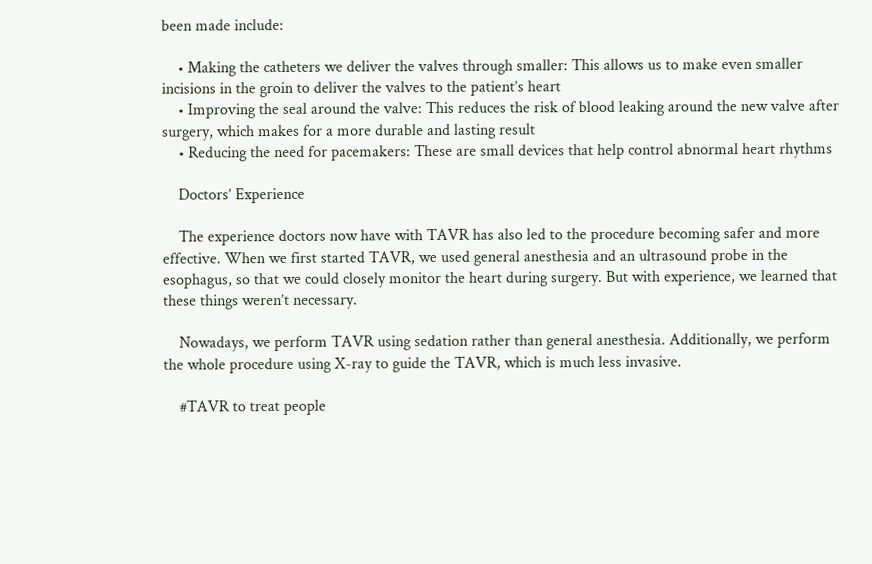been made include:

    • Making the catheters we deliver the valves through smaller: This allows us to make even smaller incisions in the groin to deliver the valves to the patient’s heart
    • Improving the seal around the valve: This reduces the risk of blood leaking around the new valve after surgery, which makes for a more durable and lasting result
    • Reducing the need for pacemakers: These are small devices that help control abnormal heart rhythms

    Doctors’ Experience

    The experience doctors now have with TAVR has also led to the procedure becoming safer and more effective. When we first started TAVR, we used general anesthesia and an ultrasound probe in the esophagus, so that we could closely monitor the heart during surgery. But with experience, we learned that these things weren’t necessary.

    Nowadays, we perform TAVR using sedation rather than general anesthesia. Additionally, we perform the whole procedure using X-ray to guide the TAVR, which is much less invasive.

    #TAVR to treat people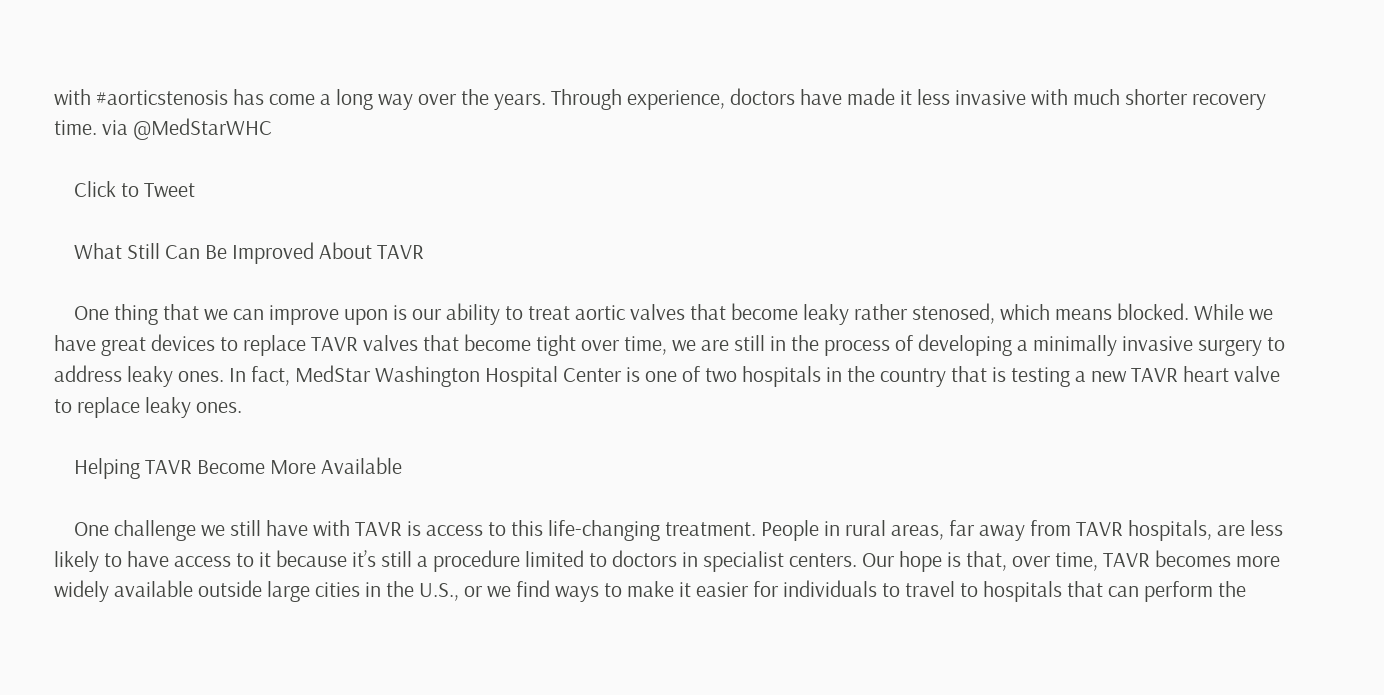with #aorticstenosis has come a long way over the years. Through experience, doctors have made it less invasive with much shorter recovery time. via @MedStarWHC

    Click to Tweet

    What Still Can Be Improved About TAVR

    One thing that we can improve upon is our ability to treat aortic valves that become leaky rather stenosed, which means blocked. While we have great devices to replace TAVR valves that become tight over time, we are still in the process of developing a minimally invasive surgery to address leaky ones. In fact, MedStar Washington Hospital Center is one of two hospitals in the country that is testing a new TAVR heart valve to replace leaky ones.

    Helping TAVR Become More Available

    One challenge we still have with TAVR is access to this life-changing treatment. People in rural areas, far away from TAVR hospitals, are less likely to have access to it because it’s still a procedure limited to doctors in specialist centers. Our hope is that, over time, TAVR becomes more widely available outside large cities in the U.S., or we find ways to make it easier for individuals to travel to hospitals that can perform the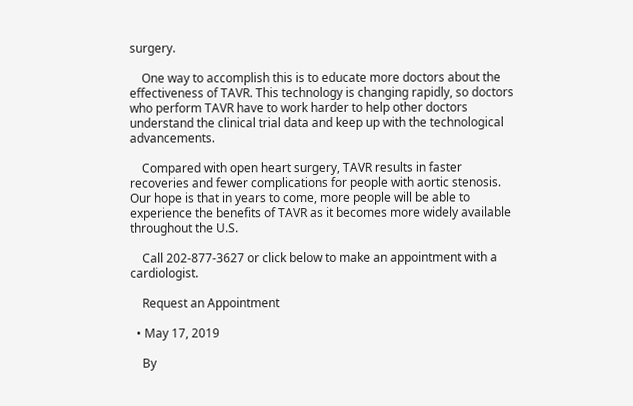surgery.

    One way to accomplish this is to educate more doctors about the effectiveness of TAVR. This technology is changing rapidly, so doctors who perform TAVR have to work harder to help other doctors understand the clinical trial data and keep up with the technological advancements.

    Compared with open heart surgery, TAVR results in faster recoveries and fewer complications for people with aortic stenosis. Our hope is that in years to come, more people will be able to experience the benefits of TAVR as it becomes more widely available throughout the U.S.

    Call 202-877-3627 or click below to make an appointment with a cardiologist.

    Request an Appointment

  • May 17, 2019

    By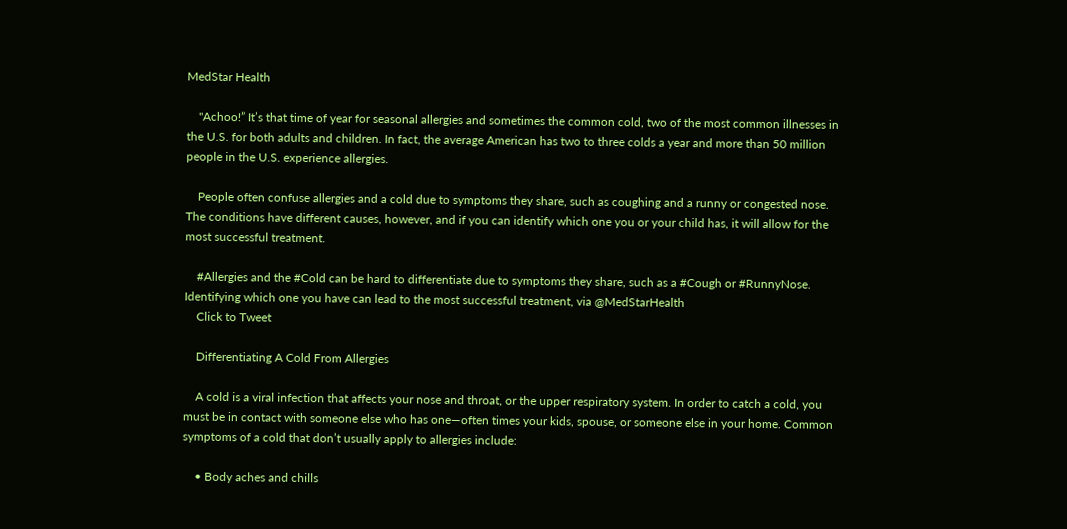MedStar Health

    "Achoo!” It’s that time of year for seasonal allergies and sometimes the common cold, two of the most common illnesses in the U.S. for both adults and children. In fact, the average American has two to three colds a year and more than 50 million people in the U.S. experience allergies.

    People often confuse allergies and a cold due to symptoms they share, such as coughing and a runny or congested nose. The conditions have different causes, however, and if you can identify which one you or your child has, it will allow for the most successful treatment.

    #Allergies and the #Cold can be hard to differentiate due to symptoms they share, such as a #Cough or #RunnyNose. Identifying which one you have can lead to the most successful treatment, via @MedStarHealth
    Click to Tweet

    Differentiating A Cold From Allergies

    A cold is a viral infection that affects your nose and throat, or the upper respiratory system. In order to catch a cold, you must be in contact with someone else who has one—often times your kids, spouse, or someone else in your home. Common symptoms of a cold that don’t usually apply to allergies include:

    • Body aches and chills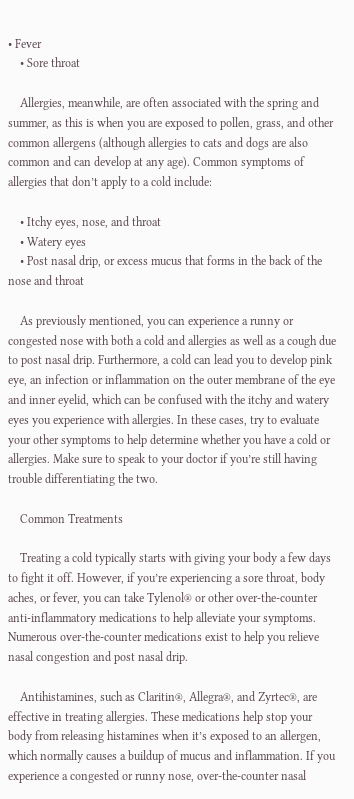• Fever
    • Sore throat

    Allergies, meanwhile, are often associated with the spring and summer, as this is when you are exposed to pollen, grass, and other common allergens (although allergies to cats and dogs are also common and can develop at any age). Common symptoms of allergies that don’t apply to a cold include:

    • Itchy eyes, nose, and throat
    • Watery eyes
    • Post nasal drip, or excess mucus that forms in the back of the nose and throat

    As previously mentioned, you can experience a runny or congested nose with both a cold and allergies as well as a cough due to post nasal drip. Furthermore, a cold can lead you to develop pink eye, an infection or inflammation on the outer membrane of the eye and inner eyelid, which can be confused with the itchy and watery eyes you experience with allergies. In these cases, try to evaluate your other symptoms to help determine whether you have a cold or allergies. Make sure to speak to your doctor if you’re still having trouble differentiating the two.

    Common Treatments

    Treating a cold typically starts with giving your body a few days to fight it off. However, if you’re experiencing a sore throat, body aches, or fever, you can take Tylenol® or other over-the-counter anti-inflammatory medications to help alleviate your symptoms. Numerous over-the-counter medications exist to help you relieve nasal congestion and post nasal drip.

    Antihistamines, such as Claritin®, Allegra®, and Zyrtec®, are effective in treating allergies. These medications help stop your body from releasing histamines when it’s exposed to an allergen, which normally causes a buildup of mucus and inflammation. If you experience a congested or runny nose, over-the-counter nasal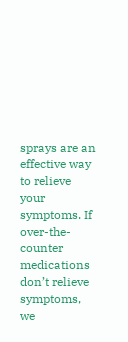sprays are an effective way to relieve your symptoms. If over-the-counter medications don’t relieve symptoms, we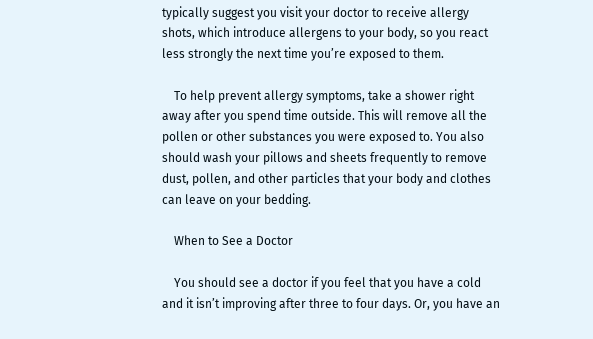typically suggest you visit your doctor to receive allergy shots, which introduce allergens to your body, so you react less strongly the next time you’re exposed to them.

    To help prevent allergy symptoms, take a shower right away after you spend time outside. This will remove all the pollen or other substances you were exposed to. You also should wash your pillows and sheets frequently to remove dust, pollen, and other particles that your body and clothes can leave on your bedding.

    When to See a Doctor

    You should see a doctor if you feel that you have a cold and it isn’t improving after three to four days. Or, you have an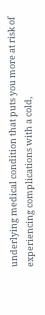underlying medical condition that puts you more at risk of experiencing complications with a cold,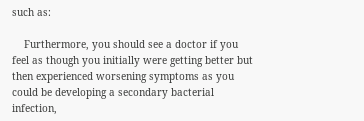such as:

    Furthermore, you should see a doctor if you feel as though you initially were getting better but then experienced worsening symptoms as you could be developing a secondary bacterial infection,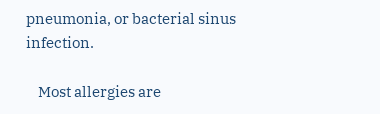pneumonia, or bacterial sinus infection.

    Most allergies are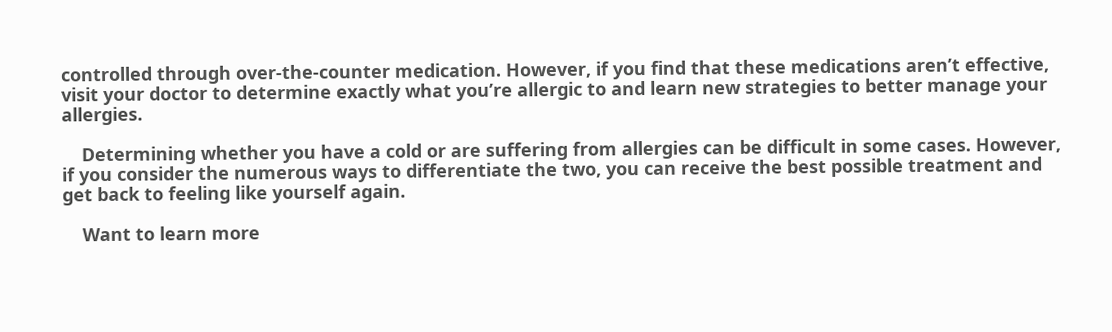controlled through over-the-counter medication. However, if you find that these medications aren’t effective, visit your doctor to determine exactly what you’re allergic to and learn new strategies to better manage your allergies.

    Determining whether you have a cold or are suffering from allergies can be difficult in some cases. However, if you consider the numerous ways to differentiate the two, you can receive the best possible treatment and get back to feeling like yourself again.

    Want to learn more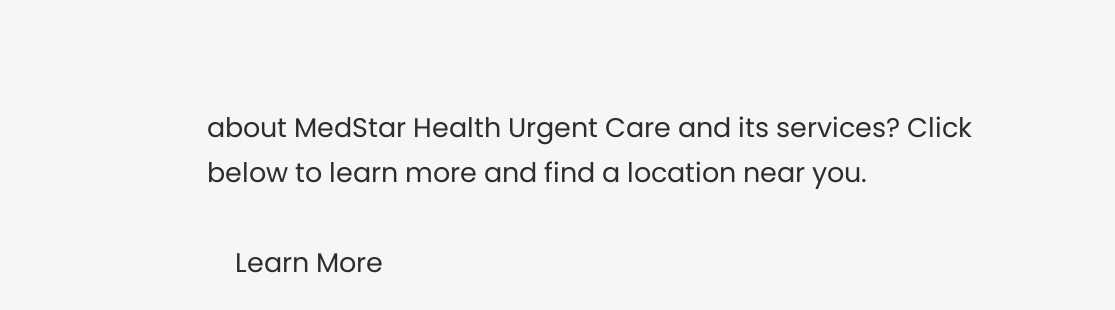about MedStar Health Urgent Care and its services? Click below to learn more and find a location near you.

    Learn More